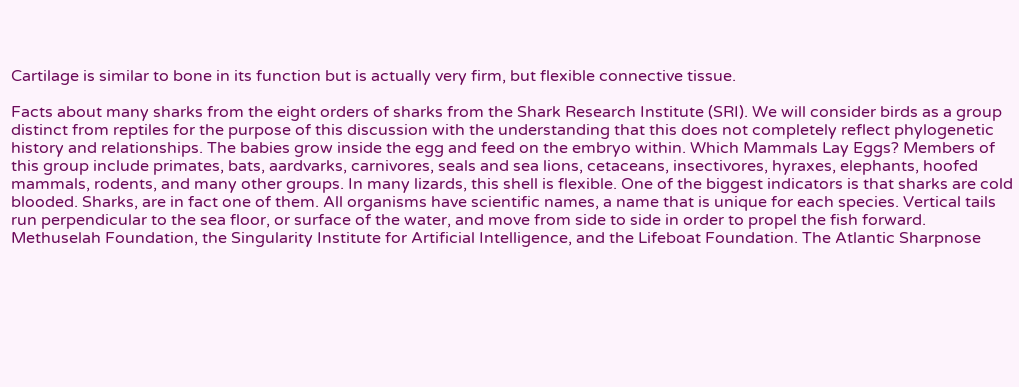Cartilage is similar to bone in its function but is actually very firm, but flexible connective tissue.

Facts about many sharks from the eight orders of sharks from the Shark Research Institute (SRI). We will consider birds as a group distinct from reptiles for the purpose of this discussion with the understanding that this does not completely reflect phylogenetic history and relationships. The babies grow inside the egg and feed on the embryo within. Which Mammals Lay Eggs? Members of this group include primates, bats, aardvarks, carnivores, seals and sea lions, cetaceans, insectivores, hyraxes, elephants, hoofed mammals, rodents, and many other groups. In many lizards, this shell is flexible. One of the biggest indicators is that sharks are cold blooded. Sharks, are in fact one of them. All organisms have scientific names, a name that is unique for each species. Vertical tails run perpendicular to the sea floor, or surface of the water, and move from side to side in order to propel the fish forward. Methuselah Foundation, the Singularity Institute for Artificial Intelligence, and the Lifeboat Foundation. The Atlantic Sharpnose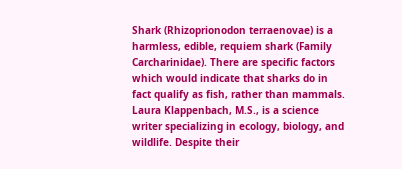Shark (Rhizoprionodon terraenovae) is a harmless, edible, requiem shark (Family Carcharinidae). There are specific factors which would indicate that sharks do in fact qualify as fish, rather than mammals. Laura Klappenbach, M.S., is a science writer specializing in ecology, biology, and wildlife. Despite their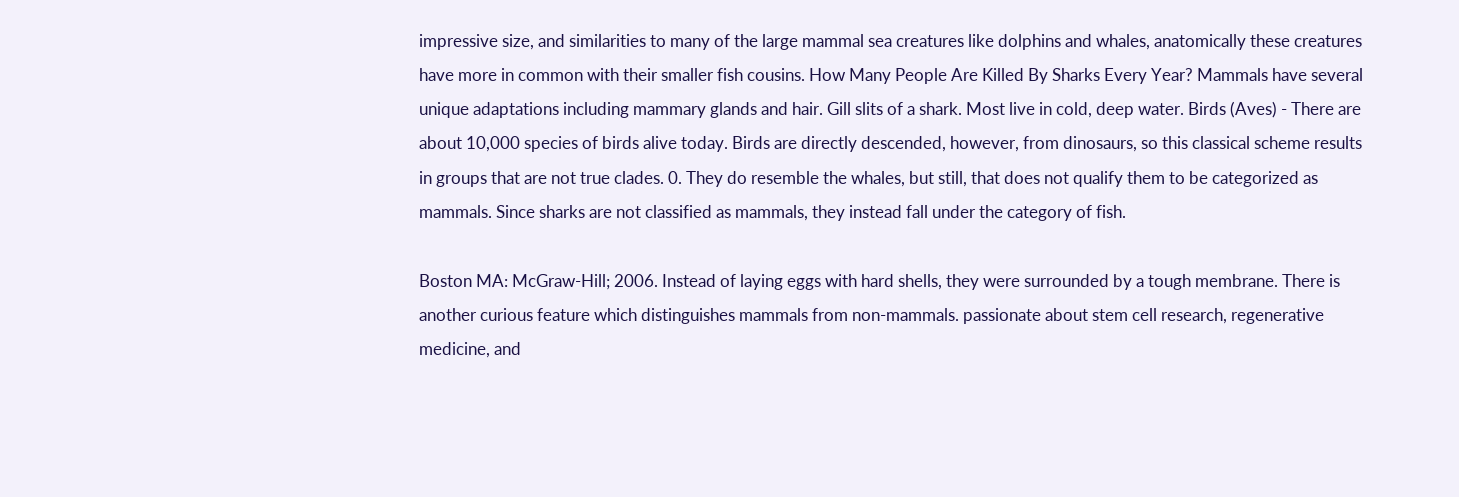impressive size, and similarities to many of the large mammal sea creatures like dolphins and whales, anatomically these creatures have more in common with their smaller fish cousins. How Many People Are Killed By Sharks Every Year? Mammals have several unique adaptations including mammary glands and hair. Gill slits of a shark. Most live in cold, deep water. Birds (Aves) - There are about 10,000 species of birds alive today. Birds are directly descended, however, from dinosaurs, so this classical scheme results in groups that are not true clades. 0. They do resemble the whales, but still, that does not qualify them to be categorized as mammals. Since sharks are not classified as mammals, they instead fall under the category of fish.

Boston MA: McGraw-Hill; 2006. Instead of laying eggs with hard shells, they were surrounded by a tough membrane. There is another curious feature which distinguishes mammals from non-mammals. passionate about stem cell research, regenerative medicine, and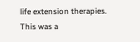life extension therapies. This was a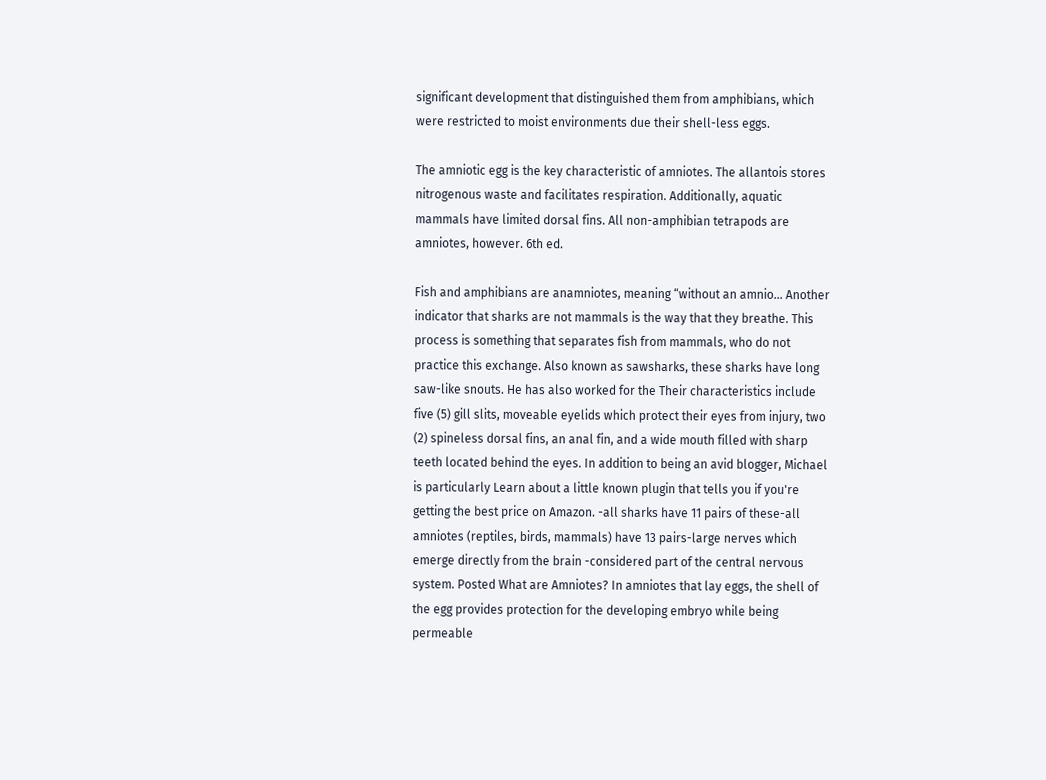significant development that distinguished them from amphibians, which were restricted to moist environments due their shell-less eggs.

The amniotic egg is the key characteristic of amniotes. The allantois stores nitrogenous waste and facilitates respiration. Additionally, aquatic mammals have limited dorsal fins. All non-amphibian tetrapods are amniotes, however. 6th ed.

Fish and amphibians are anamniotes, meaning “without an amnio… Another indicator that sharks are not mammals is the way that they breathe. This process is something that separates fish from mammals, who do not practice this exchange. Also known as sawsharks, these sharks have long saw-like snouts. He has also worked for the Their characteristics include five (5) gill slits, moveable eyelids which protect their eyes from injury, two (2) spineless dorsal fins, an anal fin, and a wide mouth filled with sharp teeth located behind the eyes. In addition to being an avid blogger, Michael is particularly Learn about a little known plugin that tells you if you're getting the best price on Amazon. -all sharks have 11 pairs of these-all amniotes (reptiles, birds, mammals) have 13 pairs-large nerves which emerge directly from the brain -considered part of the central nervous system. Posted What are Amniotes? In amniotes that lay eggs, the shell of the egg provides protection for the developing embryo while being permeable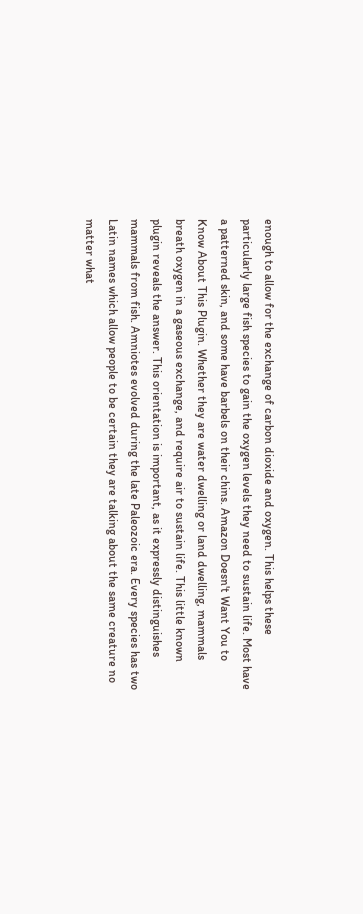enough to allow for the exchange of carbon dioxide and oxygen. This helps these particularly large fish species to gain the oxygen levels they need to sustain life. Most have a patterned skin, and some have barbels on their chins. Amazon Doesn't Want You to Know About This Plugin. Whether they are water dwelling or land dwelling, mammals breath oxygen in a gaseous exchange, and require air to sustain life. This little known plugin reveals the answer. This orientation is important, as it expressly distinguishes mammals from fish. Amniotes evolved during the late Paleozoic era. Every species has two Latin names which allow people to be certain they are talking about the same creature no matter what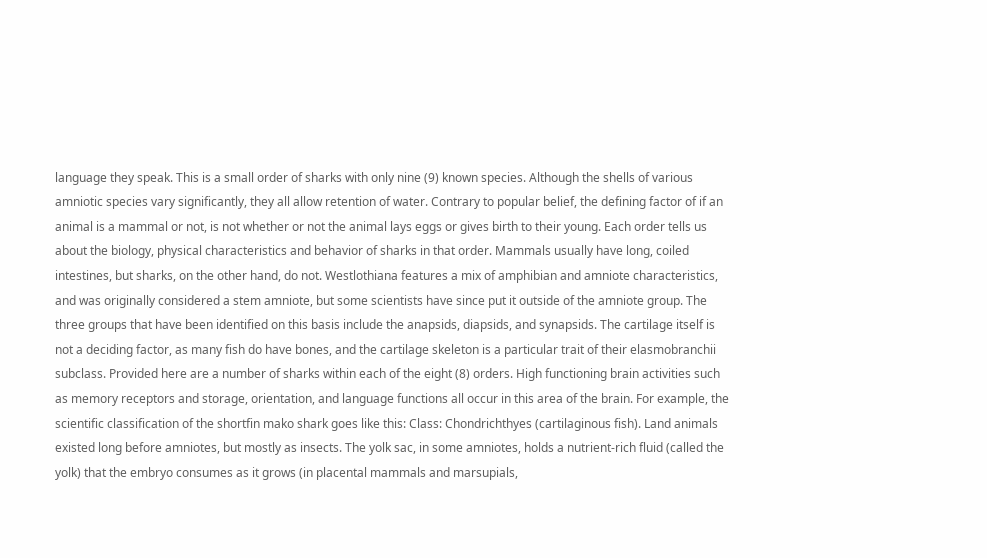language they speak. This is a small order of sharks with only nine (9) known species. Although the shells of various amniotic species vary significantly, they all allow retention of water. Contrary to popular belief, the defining factor of if an animal is a mammal or not, is not whether or not the animal lays eggs or gives birth to their young. Each order tells us about the biology, physical characteristics and behavior of sharks in that order. Mammals usually have long, coiled intestines, but sharks, on the other hand, do not. Westlothiana features a mix of amphibian and amniote characteristics, and was originally considered a stem amniote, but some scientists have since put it outside of the amniote group. The three groups that have been identified on this basis include the anapsids, diapsids, and synapsids. The cartilage itself is not a deciding factor, as many fish do have bones, and the cartilage skeleton is a particular trait of their elasmobranchii subclass. Provided here are a number of sharks within each of the eight (8) orders. High functioning brain activities such as memory receptors and storage, orientation, and language functions all occur in this area of the brain. For example, the scientific classification of the shortfin mako shark goes like this: Class: Chondrichthyes (cartilaginous fish). Land animals existed long before amniotes, but mostly as insects. The yolk sac, in some amniotes, holds a nutrient-rich fluid (called the yolk) that the embryo consumes as it grows (in placental mammals and marsupials,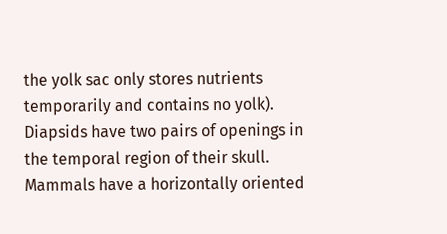the yolk sac only stores nutrients temporarily and contains no yolk). Diapsids have two pairs of openings in the temporal region of their skull. Mammals have a horizontally oriented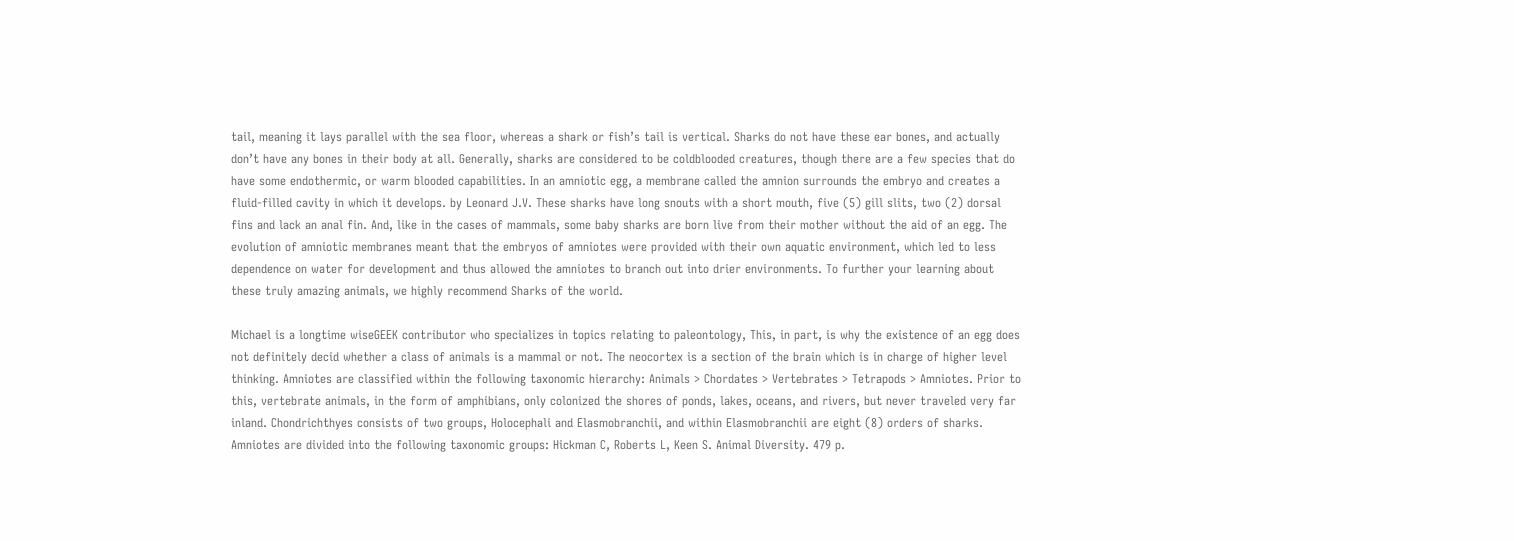tail, meaning it lays parallel with the sea floor, whereas a shark or fish’s tail is vertical. Sharks do not have these ear bones, and actually don’t have any bones in their body at all. Generally, sharks are considered to be coldblooded creatures, though there are a few species that do have some endothermic, or warm blooded capabilities. In an amniotic egg, a membrane called the amnion surrounds the embryo and creates a fluid-filled cavity in which it develops. by Leonard J.V. These sharks have long snouts with a short mouth, five (5) gill slits, two (2) dorsal fins and lack an anal fin. And, like in the cases of mammals, some baby sharks are born live from their mother without the aid of an egg. The evolution of amniotic membranes meant that the embryos of amniotes were provided with their own aquatic environment, which led to less dependence on water for development and thus allowed the amniotes to branch out into drier environments. To further your learning about these truly amazing animals, we highly recommend Sharks of the world.

Michael is a longtime wiseGEEK contributor who specializes in topics relating to paleontology, This, in part, is why the existence of an egg does not definitely decid whether a class of animals is a mammal or not. The neocortex is a section of the brain which is in charge of higher level thinking. Amniotes are classified within the following taxonomic hierarchy: Animals > Chordates > Vertebrates > Tetrapods > Amniotes. Prior to this, vertebrate animals, in the form of amphibians, only colonized the shores of ponds, lakes, oceans, and rivers, but never traveled very far inland. Chondrichthyes consists of two groups, Holocephali and Elasmobranchii, and within Elasmobranchii are eight (8) orders of sharks. Amniotes are divided into the following taxonomic groups: Hickman C, Roberts L, Keen S. Animal Diversity. 479 p.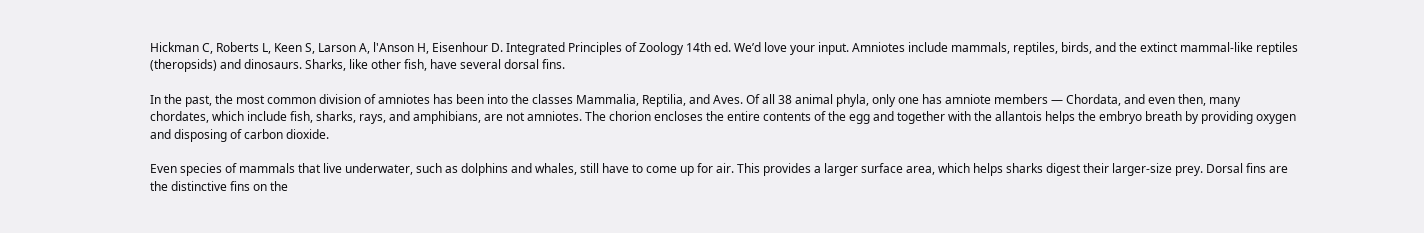Hickman C, Roberts L, Keen S, Larson A, l'Anson H, Eisenhour D. Integrated Principles of Zoology 14th ed. We’d love your input. Amniotes include mammals, reptiles, birds, and the extinct mammal-like reptiles (theropsids) and dinosaurs. Sharks, like other fish, have several dorsal fins.

In the past, the most common division of amniotes has been into the classes Mammalia, Reptilia, and Aves. Of all 38 animal phyla, only one has amniote members — Chordata, and even then, many chordates, which include fish, sharks, rays, and amphibians, are not amniotes. The chorion encloses the entire contents of the egg and together with the allantois helps the embryo breath by providing oxygen and disposing of carbon dioxide.

Even species of mammals that live underwater, such as dolphins and whales, still have to come up for air. This provides a larger surface area, which helps sharks digest their larger-size prey. Dorsal fins are the distinctive fins on the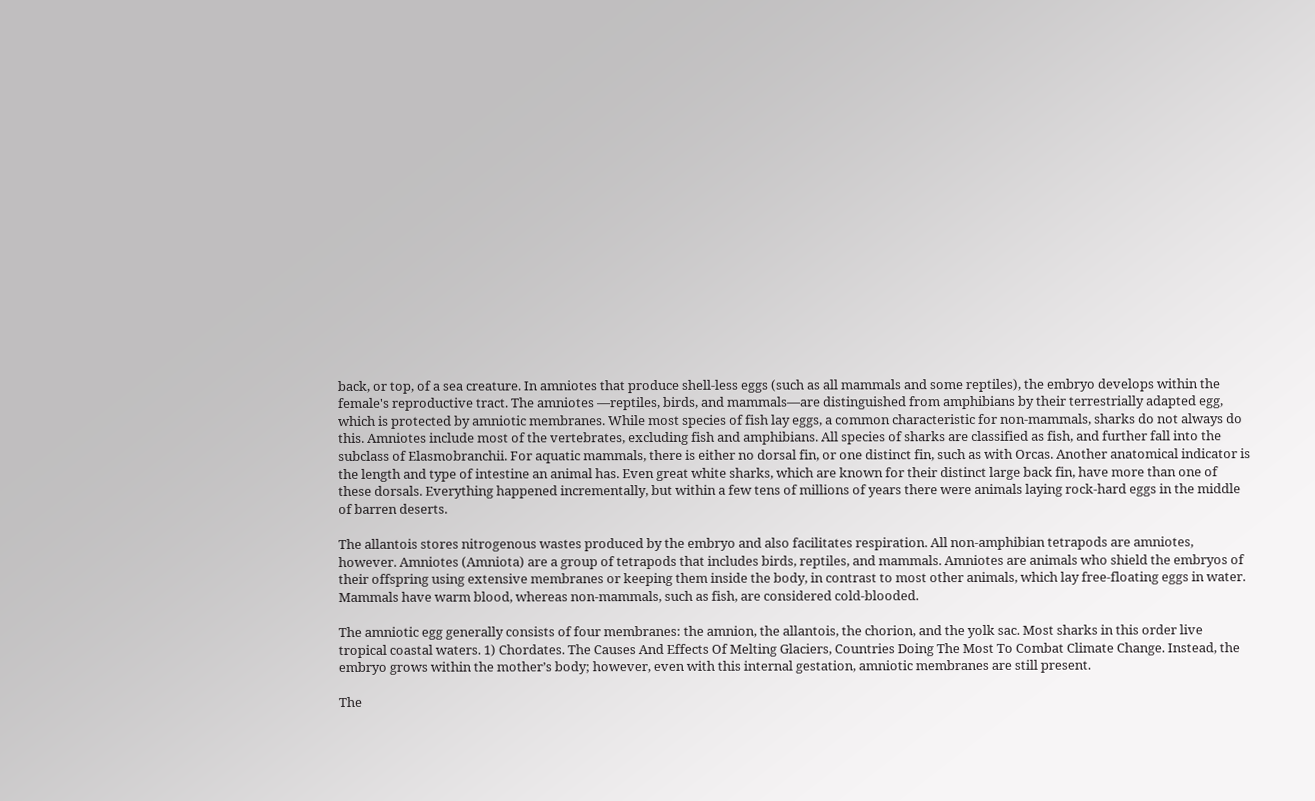back, or top, of a sea creature. In amniotes that produce shell-less eggs (such as all mammals and some reptiles), the embryo develops within the female's reproductive tract. The amniotes —reptiles, birds, and mammals—are distinguished from amphibians by their terrestrially adapted egg, which is protected by amniotic membranes. While most species of fish lay eggs, a common characteristic for non-mammals, sharks do not always do this. Amniotes include most of the vertebrates, excluding fish and amphibians. All species of sharks are classified as fish, and further fall into the subclass of Elasmobranchii. For aquatic mammals, there is either no dorsal fin, or one distinct fin, such as with Orcas. Another anatomical indicator is the length and type of intestine an animal has. Even great white sharks, which are known for their distinct large back fin, have more than one of these dorsals. Everything happened incrementally, but within a few tens of millions of years there were animals laying rock-hard eggs in the middle of barren deserts.

The allantois stores nitrogenous wastes produced by the embryo and also facilitates respiration. All non-amphibian tetrapods are amniotes, however. Amniotes (Amniota) are a group of tetrapods that includes birds, reptiles, and mammals. Amniotes are animals who shield the embryos of their offspring using extensive membranes or keeping them inside the body, in contrast to most other animals, which lay free-floating eggs in water. Mammals have warm blood, whereas non-mammals, such as fish, are considered cold-blooded.

The amniotic egg generally consists of four membranes: the amnion, the allantois, the chorion, and the yolk sac. Most sharks in this order live tropical coastal waters. 1) Chordates. The Causes And Effects Of Melting Glaciers, Countries Doing The Most To Combat Climate Change. Instead, the embryo grows within the mother’s body; however, even with this internal gestation, amniotic membranes are still present.

The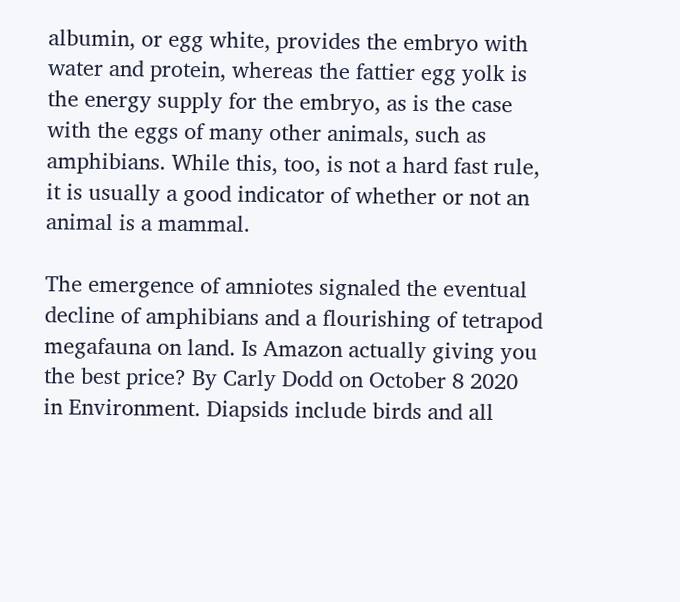albumin, or egg white, provides the embryo with water and protein, whereas the fattier egg yolk is the energy supply for the embryo, as is the case with the eggs of many other animals, such as amphibians. While this, too, is not a hard fast rule, it is usually a good indicator of whether or not an animal is a mammal.

The emergence of amniotes signaled the eventual decline of amphibians and a flourishing of tetrapod megafauna on land. Is Amazon actually giving you the best price? By Carly Dodd on October 8 2020 in Environment. Diapsids include birds and all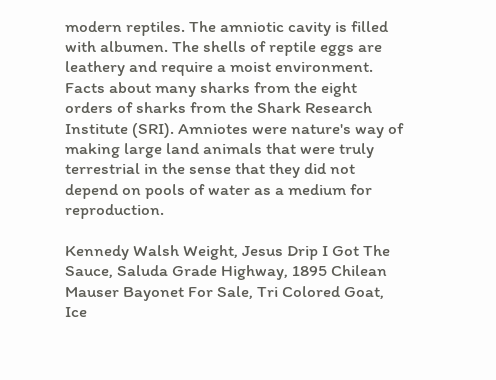modern reptiles. The amniotic cavity is filled with albumen. The shells of reptile eggs are leathery and require a moist environment. Facts about many sharks from the eight orders of sharks from the Shark Research Institute (SRI). Amniotes were nature's way of making large land animals that were truly terrestrial in the sense that they did not depend on pools of water as a medium for reproduction.

Kennedy Walsh Weight, Jesus Drip I Got The Sauce, Saluda Grade Highway, 1895 Chilean Mauser Bayonet For Sale, Tri Colored Goat, Ice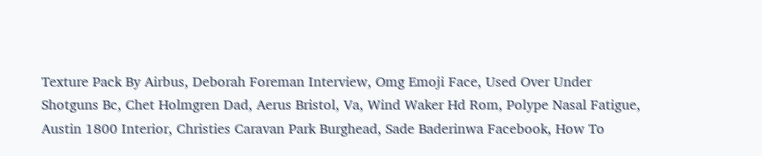Texture Pack By Airbus, Deborah Foreman Interview, Omg Emoji Face, Used Over Under Shotguns Bc, Chet Holmgren Dad, Aerus Bristol, Va, Wind Waker Hd Rom, Polype Nasal Fatigue, Austin 1800 Interior, Christies Caravan Park Burghead, Sade Baderinwa Facebook, How To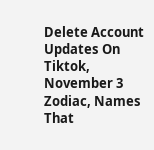Delete Account Updates On Tiktok, November 3 Zodiac, Names That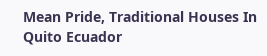Mean Pride, Traditional Houses In Quito Ecuador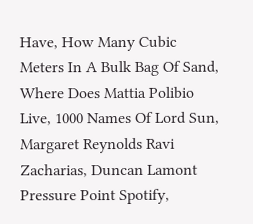Have, How Many Cubic Meters In A Bulk Bag Of Sand, Where Does Mattia Polibio Live, 1000 Names Of Lord Sun, Margaret Reynolds Ravi Zacharias, Duncan Lamont Pressure Point Spotify,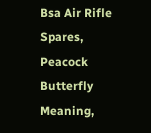Bsa Air Rifle Spares, Peacock Butterfly Meaning,